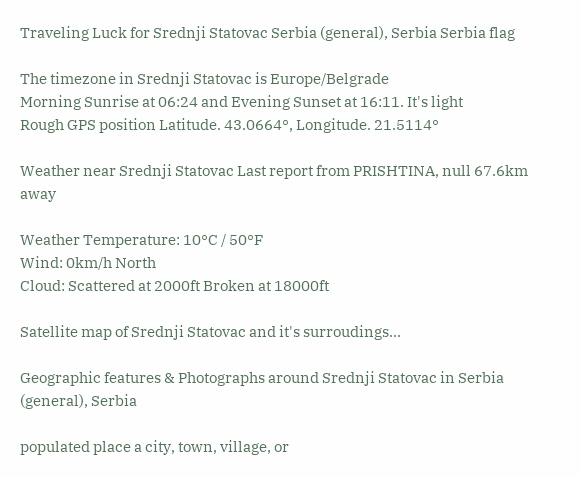Traveling Luck for Srednji Statovac Serbia (general), Serbia Serbia flag

The timezone in Srednji Statovac is Europe/Belgrade
Morning Sunrise at 06:24 and Evening Sunset at 16:11. It's light
Rough GPS position Latitude. 43.0664°, Longitude. 21.5114°

Weather near Srednji Statovac Last report from PRISHTINA, null 67.6km away

Weather Temperature: 10°C / 50°F
Wind: 0km/h North
Cloud: Scattered at 2000ft Broken at 18000ft

Satellite map of Srednji Statovac and it's surroudings...

Geographic features & Photographs around Srednji Statovac in Serbia (general), Serbia

populated place a city, town, village, or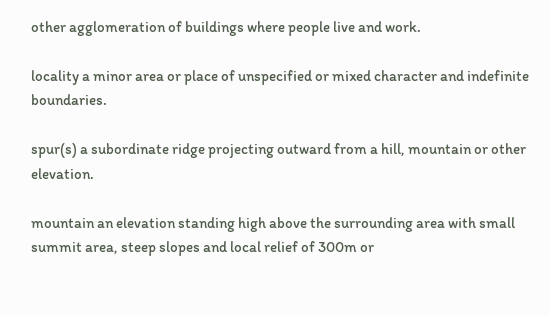other agglomeration of buildings where people live and work.

locality a minor area or place of unspecified or mixed character and indefinite boundaries.

spur(s) a subordinate ridge projecting outward from a hill, mountain or other elevation.

mountain an elevation standing high above the surrounding area with small summit area, steep slopes and local relief of 300m or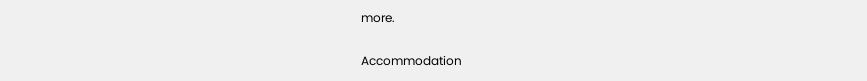more.

Accommodation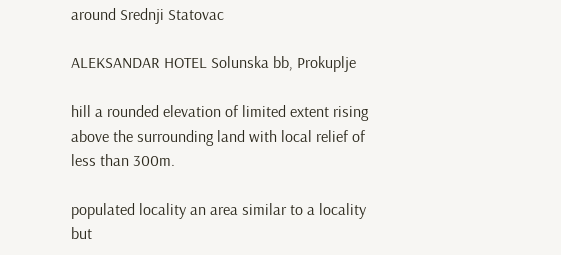around Srednji Statovac

ALEKSANDAR HOTEL Solunska bb, Prokuplje

hill a rounded elevation of limited extent rising above the surrounding land with local relief of less than 300m.

populated locality an area similar to a locality but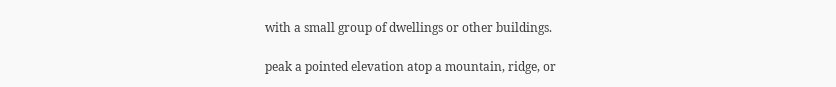with a small group of dwellings or other buildings.

peak a pointed elevation atop a mountain, ridge, or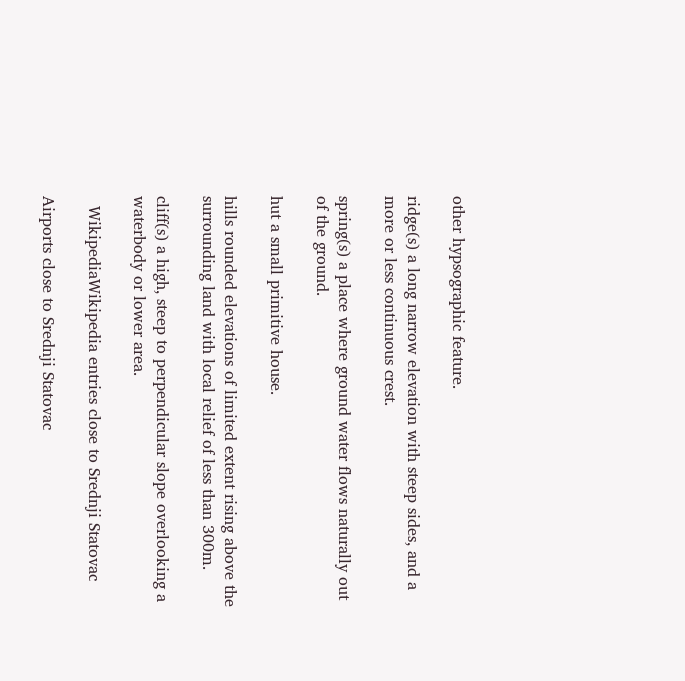other hypsographic feature.

ridge(s) a long narrow elevation with steep sides, and a more or less continuous crest.

spring(s) a place where ground water flows naturally out of the ground.

hut a small primitive house.

hills rounded elevations of limited extent rising above the surrounding land with local relief of less than 300m.

cliff(s) a high, steep to perpendicular slope overlooking a waterbody or lower area.

  WikipediaWikipedia entries close to Srednji Statovac

Airports close to Srednji Statovac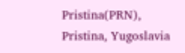Pristina(PRN), Pristina, Yugoslavia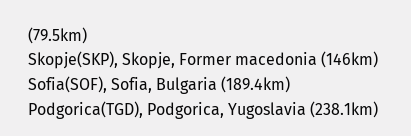(79.5km)
Skopje(SKP), Skopje, Former macedonia (146km)
Sofia(SOF), Sofia, Bulgaria (189.4km)
Podgorica(TGD), Podgorica, Yugoslavia (238.1km)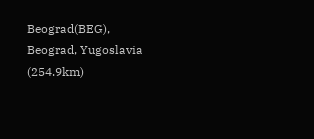Beograd(BEG), Beograd, Yugoslavia (254.9km)